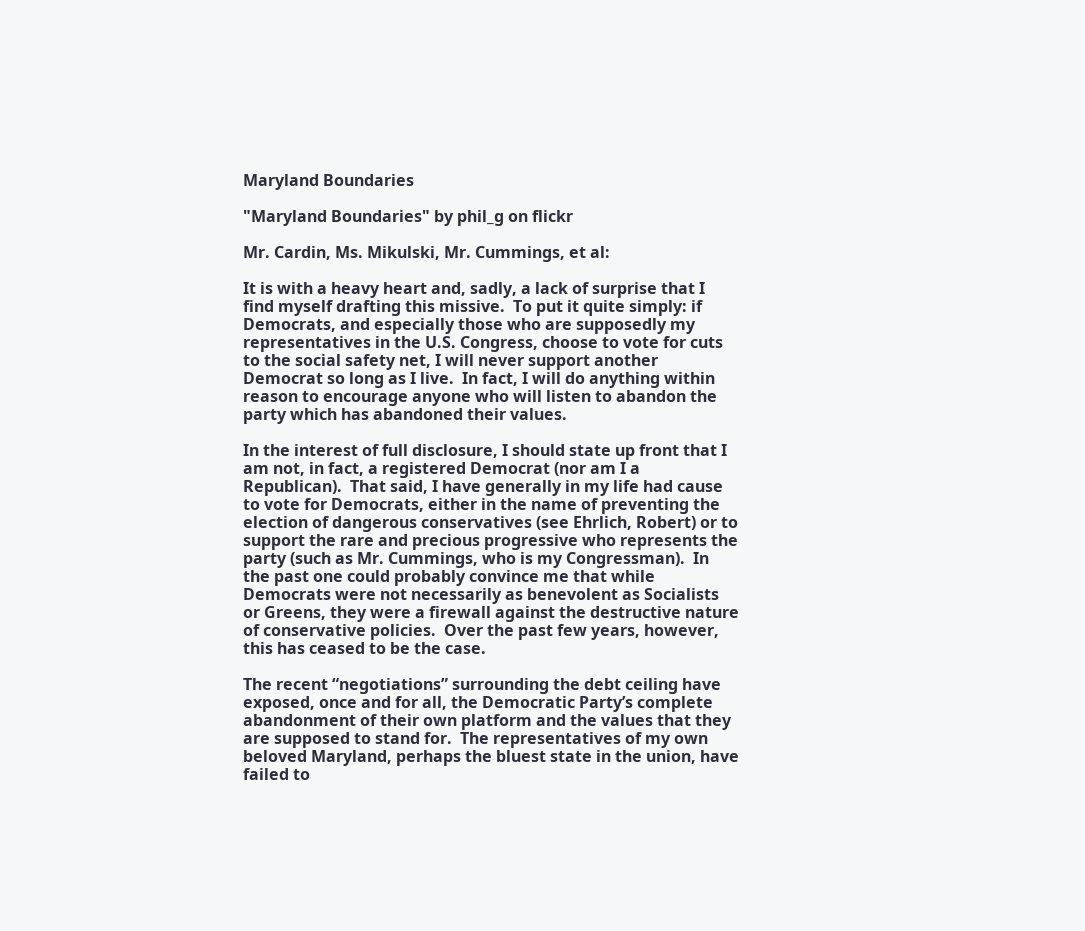Maryland Boundaries

"Maryland Boundaries" by phil_g on flickr

Mr. Cardin, Ms. Mikulski, Mr. Cummings, et al:

It is with a heavy heart and, sadly, a lack of surprise that I find myself drafting this missive.  To put it quite simply: if Democrats, and especially those who are supposedly my representatives in the U.S. Congress, choose to vote for cuts to the social safety net, I will never support another Democrat so long as I live.  In fact, I will do anything within reason to encourage anyone who will listen to abandon the party which has abandoned their values.

In the interest of full disclosure, I should state up front that I am not, in fact, a registered Democrat (nor am I a Republican).  That said, I have generally in my life had cause to vote for Democrats, either in the name of preventing the election of dangerous conservatives (see Ehrlich, Robert) or to support the rare and precious progressive who represents the party (such as Mr. Cummings, who is my Congressman).  In the past one could probably convince me that while Democrats were not necessarily as benevolent as Socialists or Greens, they were a firewall against the destructive nature of conservative policies.  Over the past few years, however, this has ceased to be the case.

The recent “negotiations” surrounding the debt ceiling have exposed, once and for all, the Democratic Party’s complete abandonment of their own platform and the values that they are supposed to stand for.  The representatives of my own beloved Maryland, perhaps the bluest state in the union, have failed to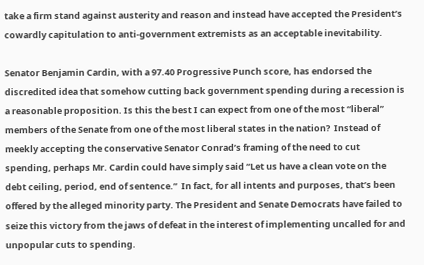take a firm stand against austerity and reason and instead have accepted the President’s cowardly capitulation to anti-government extremists as an acceptable inevitability.

Senator Benjamin Cardin, with a 97.40 Progressive Punch score, has endorsed the discredited idea that somehow cutting back government spending during a recession is a reasonable proposition. Is this the best I can expect from one of the most “liberal” members of the Senate from one of the most liberal states in the nation?  Instead of meekly accepting the conservative Senator Conrad’s framing of the need to cut spending, perhaps Mr. Cardin could have simply said “Let us have a clean vote on the debt ceiling, period, end of sentence.”  In fact, for all intents and purposes, that’s been offered by the alleged minority party. The President and Senate Democrats have failed to seize this victory from the jaws of defeat in the interest of implementing uncalled for and unpopular cuts to spending.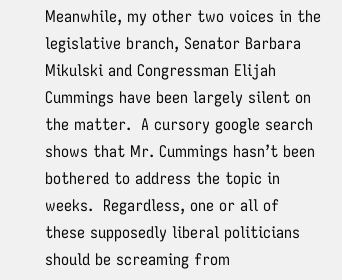Meanwhile, my other two voices in the legislative branch, Senator Barbara Mikulski and Congressman Elijah Cummings have been largely silent on the matter.  A cursory google search shows that Mr. Cummings hasn’t been bothered to address the topic in weeks.  Regardless, one or all of these supposedly liberal politicians should be screaming from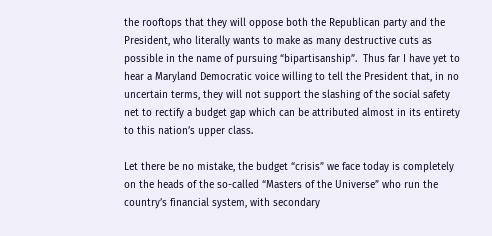the rooftops that they will oppose both the Republican party and the President, who literally wants to make as many destructive cuts as possible in the name of pursuing “bipartisanship”.  Thus far I have yet to hear a Maryland Democratic voice willing to tell the President that, in no uncertain terms, they will not support the slashing of the social safety net to rectify a budget gap which can be attributed almost in its entirety to this nation’s upper class.

Let there be no mistake, the budget “crisis” we face today is completely on the heads of the so-called “Masters of the Universe” who run the country’s financial system, with secondary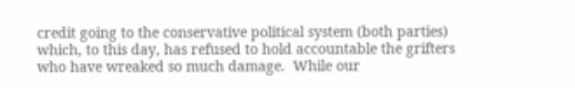credit going to the conservative political system (both parties) which, to this day, has refused to hold accountable the grifters who have wreaked so much damage.  While our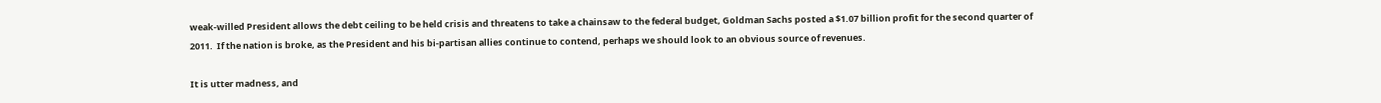weak-willed President allows the debt ceiling to be held crisis and threatens to take a chainsaw to the federal budget, Goldman Sachs posted a $1.07 billion profit for the second quarter of 2011.  If the nation is broke, as the President and his bi-partisan allies continue to contend, perhaps we should look to an obvious source of revenues.

It is utter madness, and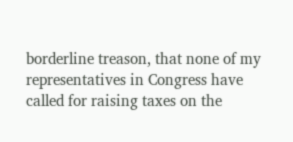borderline treason, that none of my representatives in Congress have called for raising taxes on the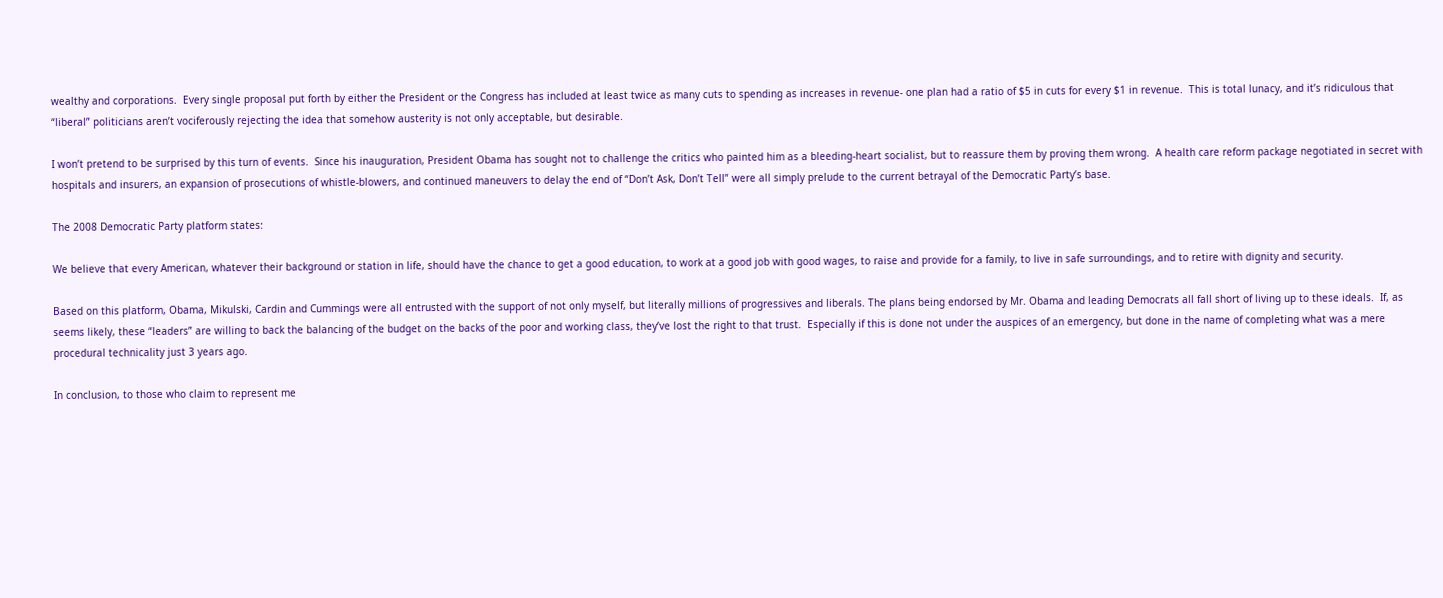wealthy and corporations.  Every single proposal put forth by either the President or the Congress has included at least twice as many cuts to spending as increases in revenue- one plan had a ratio of $5 in cuts for every $1 in revenue.  This is total lunacy, and it’s ridiculous that “liberal” politicians aren’t vociferously rejecting the idea that somehow austerity is not only acceptable, but desirable.

I won’t pretend to be surprised by this turn of events.  Since his inauguration, President Obama has sought not to challenge the critics who painted him as a bleeding-heart socialist, but to reassure them by proving them wrong.  A health care reform package negotiated in secret with hospitals and insurers, an expansion of prosecutions of whistle-blowers, and continued maneuvers to delay the end of “Don’t Ask, Don’t Tell” were all simply prelude to the current betrayal of the Democratic Party’s base.

The 2008 Democratic Party platform states:

We believe that every American, whatever their background or station in life, should have the chance to get a good education, to work at a good job with good wages, to raise and provide for a family, to live in safe surroundings, and to retire with dignity and security.

Based on this platform, Obama, Mikulski, Cardin and Cummings were all entrusted with the support of not only myself, but literally millions of progressives and liberals. The plans being endorsed by Mr. Obama and leading Democrats all fall short of living up to these ideals.  If, as seems likely, these “leaders” are willing to back the balancing of the budget on the backs of the poor and working class, they’ve lost the right to that trust.  Especially if this is done not under the auspices of an emergency, but done in the name of completing what was a mere procedural technicality just 3 years ago.

In conclusion, to those who claim to represent me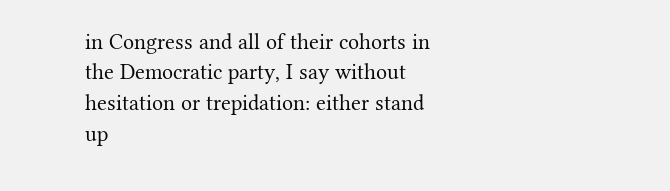in Congress and all of their cohorts in the Democratic party, I say without hesitation or trepidation: either stand up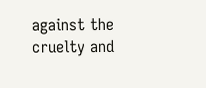against the cruelty and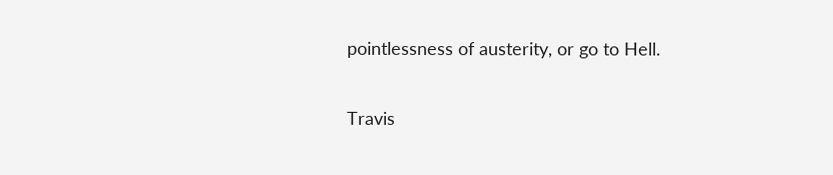pointlessness of austerity, or go to Hell.


Travis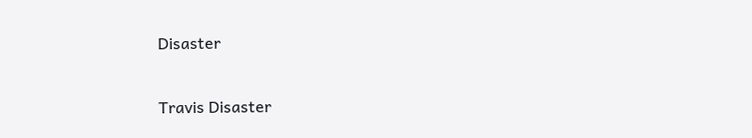Disaster

Travis Disaster